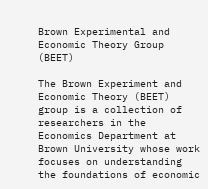Brown Experimental and Economic Theory Group (BEET)

The Brown Experiment and Economic Theory (BEET) group is a collection of researchers in the Economics Department at Brown University whose work focuses on understanding the foundations of economic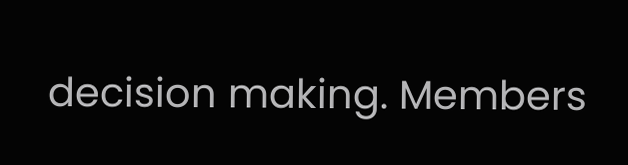decision making. Members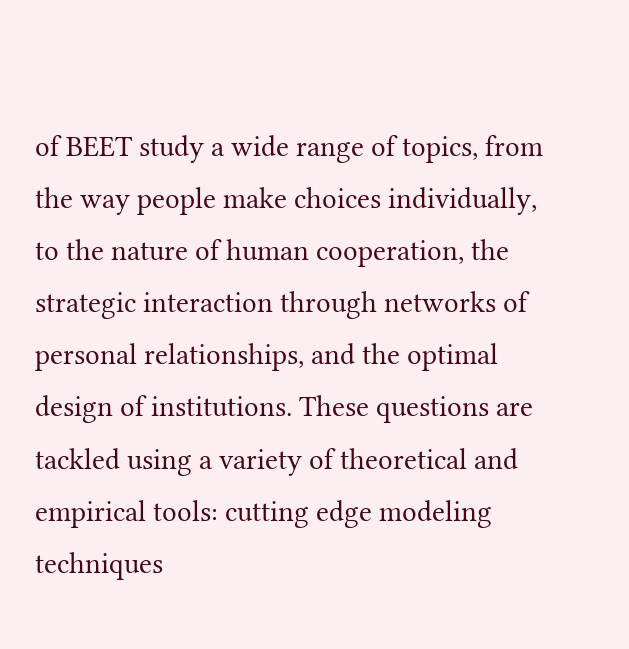of BEET study a wide range of topics, from the way people make choices individually, to the nature of human cooperation, the strategic interaction through networks of personal relationships, and the optimal design of institutions. These questions are tackled using a variety of theoretical and empirical tools: cutting edge modeling techniques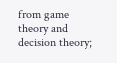from game theory and decision theory;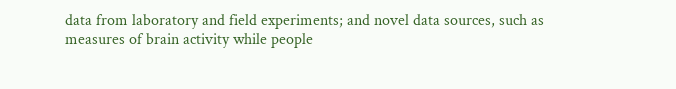data from laboratory and field experiments; and novel data sources, such as measures of brain activity while people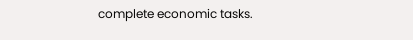complete economic tasks.